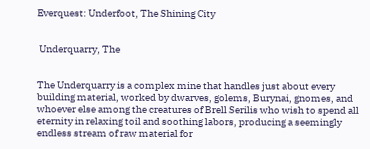Everquest: Underfoot, The Shining City


 Underquarry, The


The Underquarry is a complex mine that handles just about every building material, worked by dwarves, golems, Burynai, gnomes, and whoever else among the creatures of Brell Serilis who wish to spend all eternity in relaxing toil and soothing labors, producing a seemingly endless stream of raw material for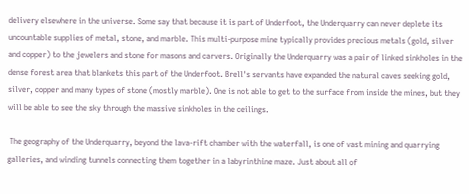delivery elsewhere in the universe. Some say that because it is part of Underfoot, the Underquarry can never deplete its uncountable supplies of metal, stone, and marble. This multi-purpose mine typically provides precious metals (gold, silver and copper) to the jewelers and stone for masons and carvers. Originally the Underquarry was a pair of linked sinkholes in the dense forest area that blankets this part of the Underfoot. Brell's servants have expanded the natural caves seeking gold, silver, copper and many types of stone (mostly marble). One is not able to get to the surface from inside the mines, but they will be able to see the sky through the massive sinkholes in the ceilings.

 The geography of the Underquarry, beyond the lava-rift chamber with the waterfall, is one of vast mining and quarrying galleries, and winding tunnels connecting them together in a labyrinthine maze. Just about all of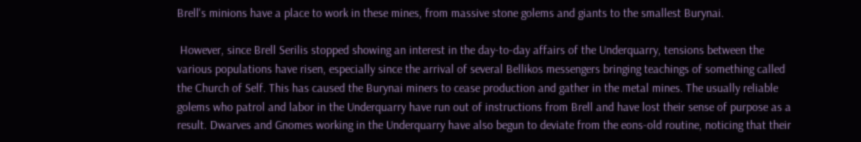Brell's minions have a place to work in these mines, from massive stone golems and giants to the smallest Burynai.

 However, since Brell Serilis stopped showing an interest in the day-to-day affairs of the Underquarry, tensions between the various populations have risen, especially since the arrival of several Bellikos messengers bringing teachings of something called the Church of Self. This has caused the Burynai miners to cease production and gather in the metal mines. The usually reliable golems who patrol and labor in the Underquarry have run out of instructions from Brell and have lost their sense of purpose as a result. Dwarves and Gnomes working in the Underquarry have also begun to deviate from the eons-old routine, noticing that their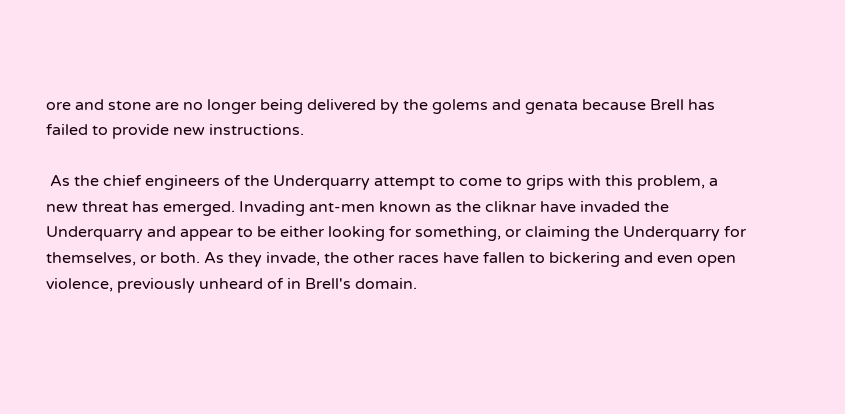ore and stone are no longer being delivered by the golems and genata because Brell has failed to provide new instructions.

 As the chief engineers of the Underquarry attempt to come to grips with this problem, a new threat has emerged. Invading ant-men known as the cliknar have invaded the Underquarry and appear to be either looking for something, or claiming the Underquarry for themselves, or both. As they invade, the other races have fallen to bickering and even open violence, previously unheard of in Brell's domain.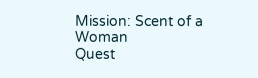Mission: Scent of a Woman                    Quest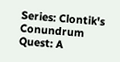Series: Clontik's Conundrum         Quest: A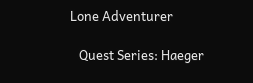Lone Adventurer

   Quest Series: Haeger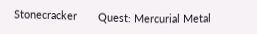Stonecracker       Quest: Mercurial Metal